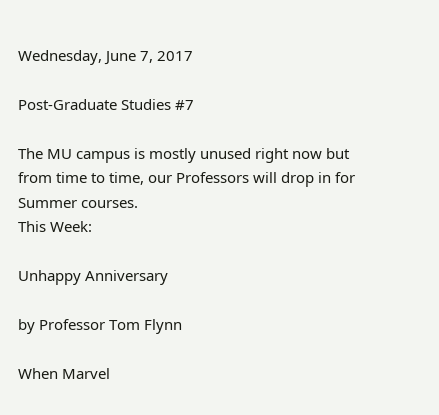Wednesday, June 7, 2017

Post-Graduate Studies #7

The MU campus is mostly unused right now but
from time to time, our Professors will drop in for Summer courses.
This Week:

Unhappy Anniversary

by Professor Tom Flynn

When Marvel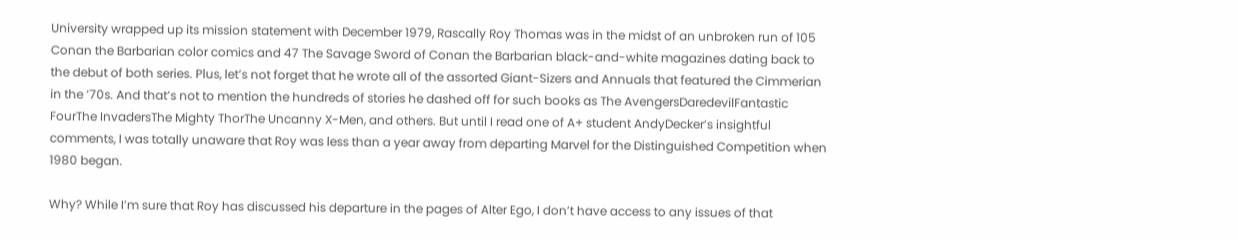University wrapped up its mission statement with December 1979, Rascally Roy Thomas was in the midst of an unbroken run of 105 Conan the Barbarian color comics and 47 The Savage Sword of Conan the Barbarian black-and-white magazines dating back to the debut of both series. Plus, let’s not forget that he wrote all of the assorted Giant-Sizers and Annuals that featured the Cimmerian in the ’70s. And that’s not to mention the hundreds of stories he dashed off for such books as The AvengersDaredevilFantastic FourThe InvadersThe Mighty ThorThe Uncanny X-Men, and others. But until I read one of A+ student AndyDecker’s insightful comments, I was totally unaware that Roy was less than a year away from departing Marvel for the Distinguished Competition when 1980 began.

Why? While I’m sure that Roy has discussed his departure in the pages of Alter Ego, I don’t have access to any issues of that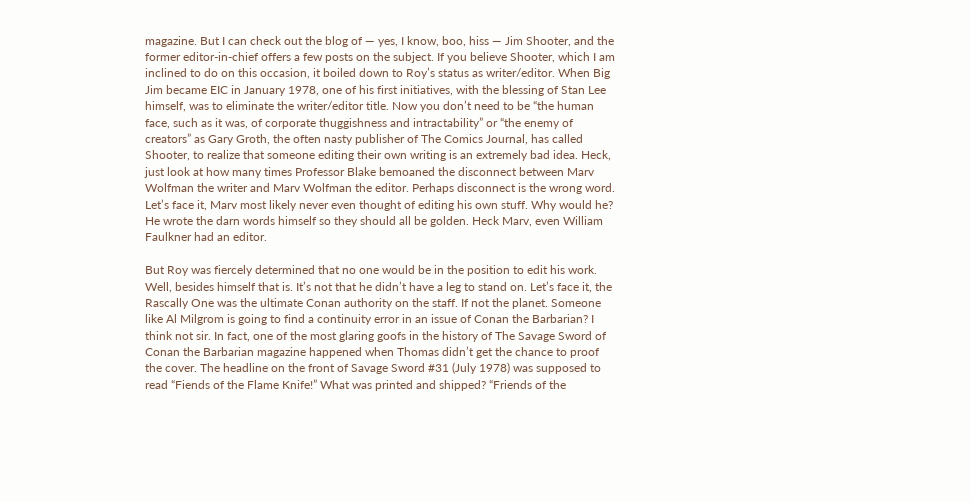magazine. But I can check out the blog of — yes, I know, boo, hiss — Jim Shooter, and the former editor-in-chief offers a few posts on the subject. If you believe Shooter, which I am inclined to do on this occasion, it boiled down to Roy’s status as writer/editor. When Big Jim became EIC in January 1978, one of his first initiatives, with the blessing of Stan Lee himself, was to eliminate the writer/editor title. Now you don’t need to be “the human face, such as it was, of corporate thuggishness and intractability” or “the enemy of creators” as Gary Groth, the often nasty publisher of The Comics Journal, has called Shooter, to realize that someone editing their own writing is an extremely bad idea. Heck, just look at how many times Professor Blake bemoaned the disconnect between Marv Wolfman the writer and Marv Wolfman the editor. Perhaps disconnect is the wrong word. Let’s face it, Marv most likely never even thought of editing his own stuff. Why would he? He wrote the darn words himself so they should all be golden. Heck Marv, even William Faulkner had an editor.

But Roy was fiercely determined that no one would be in the position to edit his work. Well, besides himself that is. It’s not that he didn’t have a leg to stand on. Let’s face it, the Rascally One was the ultimate Conan authority on the staff. If not the planet. Someone like Al Milgrom is going to find a continuity error in an issue of Conan the Barbarian? I think not sir. In fact, one of the most glaring goofs in the history of The Savage Sword of Conan the Barbarian magazine happened when Thomas didn’t get the chance to proof the cover. The headline on the front of Savage Sword #31 (July 1978) was supposed to read “Fiends of the Flame Knife!” What was printed and shipped? “Friends of the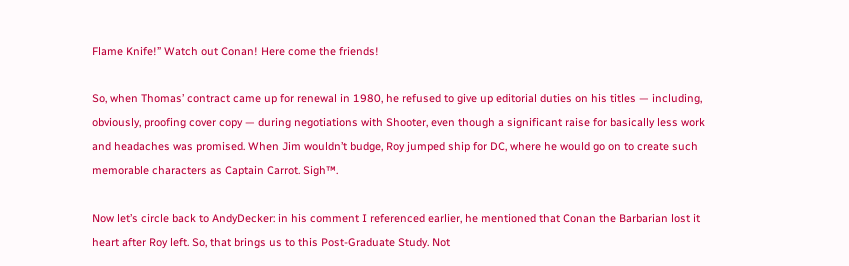Flame Knife!” Watch out Conan! Here come the friends!

So, when Thomas’ contract came up for renewal in 1980, he refused to give up editorial duties on his titles — including, obviously, proofing cover copy — during negotiations with Shooter, even though a significant raise for basically less work and headaches was promised. When Jim wouldn’t budge, Roy jumped ship for DC, where he would go on to create such memorable characters as Captain Carrot. Sigh™.

Now let’s circle back to AndyDecker: in his comment I referenced earlier, he mentioned that Conan the Barbarian lost it heart after Roy left. So, that brings us to this Post-Graduate Study. Not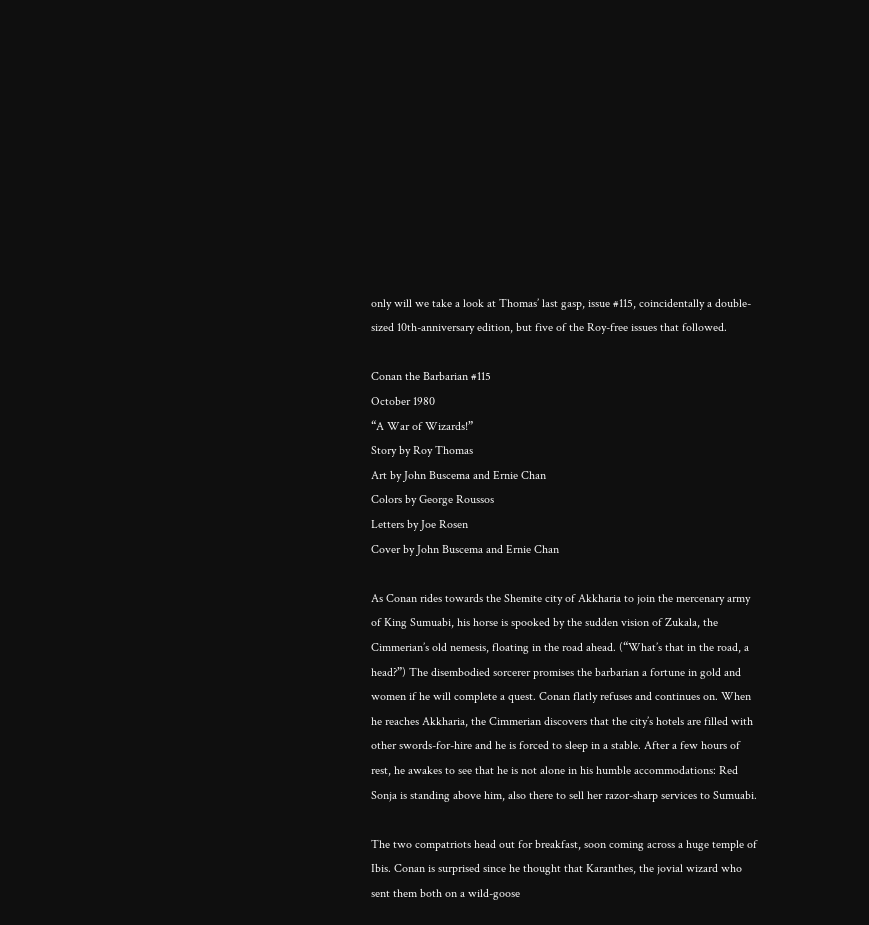only will we take a look at Thomas’ last gasp, issue #115, coincidentally a double-sized 10th-anniversary edition, but five of the Roy-free issues that followed.

Conan the Barbarian #115
October 1980
“A War of Wizards!”
Story by Roy Thomas
Art by John Buscema and Ernie Chan
Colors by George Roussos
Letters by Joe Rosen
Cover by John Buscema and Ernie Chan

As Conan rides towards the Shemite city of Akkharia to join the mercenary army of King Sumuabi, his horse is spooked by the sudden vision of Zukala, the Cimmerian’s old nemesis, floating in the road ahead. (“What’s that in the road, a head?”) The disembodied sorcerer promises the barbarian a fortune in gold and women if he will complete a quest. Conan flatly refuses and continues on. When he reaches Akkharia, the Cimmerian discovers that the city’s hotels are filled with other swords-for-hire and he is forced to sleep in a stable. After a few hours of rest, he awakes to see that he is not alone in his humble accommodations: Red Sonja is standing above him, also there to sell her razor-sharp services to Sumuabi.

The two compatriots head out for breakfast, soon coming across a huge temple of Ibis. Conan is surprised since he thought that Karanthes, the jovial wizard who sent them both on a wild-goose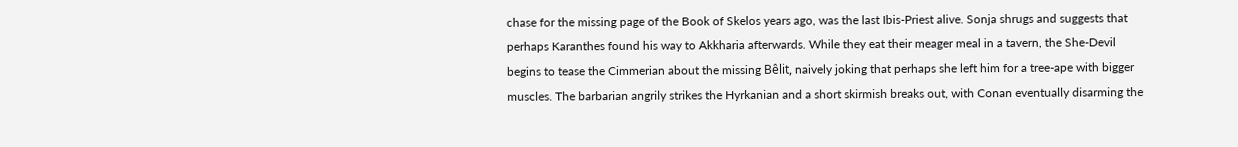chase for the missing page of the Book of Skelos years ago, was the last Ibis-Priest alive. Sonja shrugs and suggests that perhaps Karanthes found his way to Akkharia afterwards. While they eat their meager meal in a tavern, the She-Devil begins to tease the Cimmerian about the missing Bêlit, naively joking that perhaps she left him for a tree-ape with bigger muscles. The barbarian angrily strikes the Hyrkanian and a short skirmish breaks out, with Conan eventually disarming the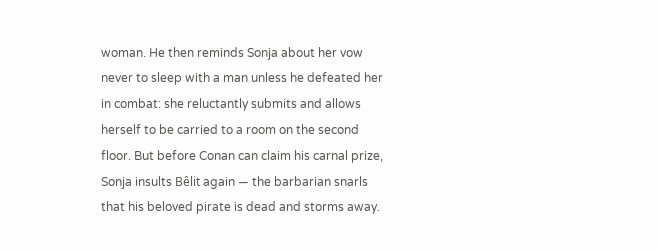woman. He then reminds Sonja about her vow never to sleep with a man unless he defeated her in combat: she reluctantly submits and allows herself to be carried to a room on the second floor. But before Conan can claim his carnal prize, Sonja insults Bêlit again — the barbarian snarls that his beloved pirate is dead and storms away.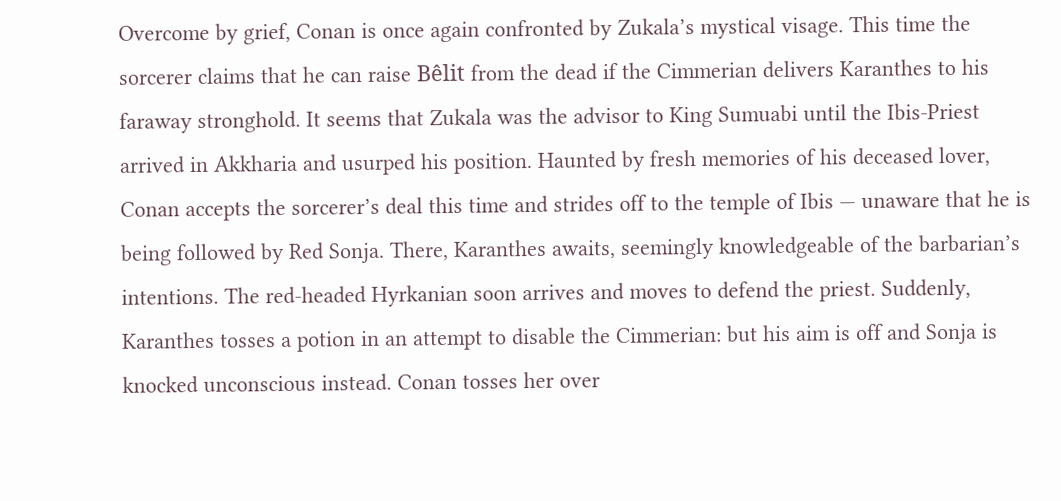Overcome by grief, Conan is once again confronted by Zukala’s mystical visage. This time the sorcerer claims that he can raise Bêlit from the dead if the Cimmerian delivers Karanthes to his faraway stronghold. It seems that Zukala was the advisor to King Sumuabi until the Ibis-Priest arrived in Akkharia and usurped his position. Haunted by fresh memories of his deceased lover, Conan accepts the sorcerer’s deal this time and strides off to the temple of Ibis — unaware that he is being followed by Red Sonja. There, Karanthes awaits, seemingly knowledgeable of the barbarian’s intentions. The red-headed Hyrkanian soon arrives and moves to defend the priest. Suddenly, Karanthes tosses a potion in an attempt to disable the Cimmerian: but his aim is off and Sonja is knocked unconscious instead. Conan tosses her over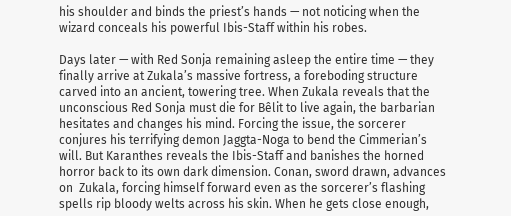his shoulder and binds the priest’s hands — not noticing when the wizard conceals his powerful Ibis-Staff within his robes.

Days later — with Red Sonja remaining asleep the entire time — they finally arrive at Zukala’s massive fortress, a foreboding structure carved into an ancient, towering tree. When Zukala reveals that the unconscious Red Sonja must die for Bêlit to live again, the barbarian hesitates and changes his mind. Forcing the issue, the sorcerer conjures his terrifying demon Jaggta-Noga to bend the Cimmerian’s will. But Karanthes reveals the Ibis-Staff and banishes the horned horror back to its own dark dimension. Conan, sword drawn, advances on  Zukala, forcing himself forward even as the sorcerer’s flashing spells rip bloody welts across his skin. When he gets close enough,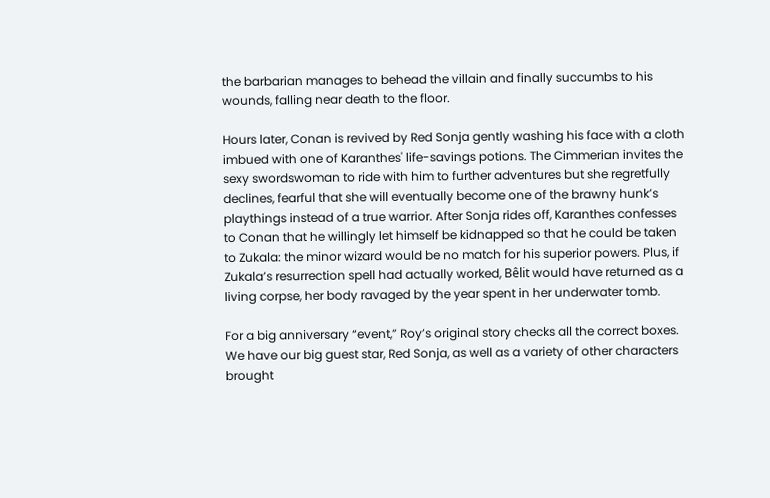the barbarian manages to behead the villain and finally succumbs to his wounds, falling near death to the floor.

Hours later, Conan is revived by Red Sonja gently washing his face with a cloth imbued with one of Karanthes' life-savings potions. The Cimmerian invites the sexy swordswoman to ride with him to further adventures but she regretfully declines, fearful that she will eventually become one of the brawny hunk’s playthings instead of a true warrior. After Sonja rides off, Karanthes confesses to Conan that he willingly let himself be kidnapped so that he could be taken to Zukala: the minor wizard would be no match for his superior powers. Plus, if Zukala’s resurrection spell had actually worked, Bêlit would have returned as a living corpse, her body ravaged by the year spent in her underwater tomb.

For a big anniversary “event,” Roy’s original story checks all the correct boxes. We have our big guest star, Red Sonja, as well as a variety of other characters brought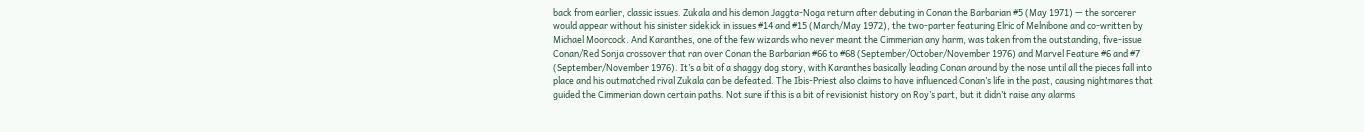back from earlier, classic issues. Zukala and his demon Jaggta-Noga return after debuting in Conan the Barbarian #5 (May 1971) — the sorcerer would appear without his sinister sidekick in issues #14 and #15 (March/May 1972), the two-parter featuring Elric of Melnibone and co-written by Michael Moorcock. And Karanthes, one of the few wizards who never meant the Cimmerian any harm, was taken from the outstanding, five-issue Conan/Red Sonja crossover that ran over Conan the Barbarian #66 to #68 (September/October/November 1976) and Marvel Feature #6 and #7 (September/November 1976). It’s a bit of a shaggy dog story, with Karanthes basically leading Conan around by the nose until all the pieces fall into place and his outmatched rival Zukala can be defeated. The Ibis-Priest also claims to have influenced Conan’s life in the past, causing nightmares that guided the Cimmerian down certain paths. Not sure if this is a bit of revisionist history on Roy’s part, but it didn’t raise any alarms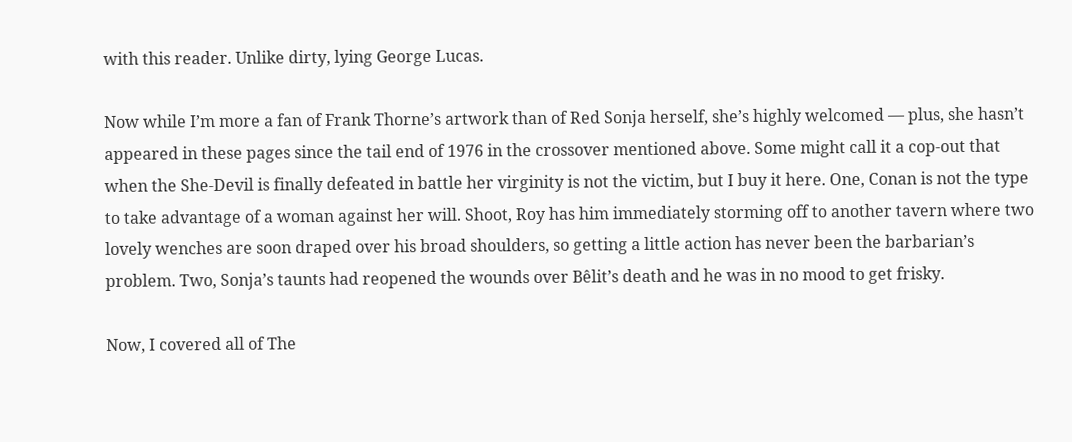with this reader. Unlike dirty, lying George Lucas.

Now while I’m more a fan of Frank Thorne’s artwork than of Red Sonja herself, she’s highly welcomed — plus, she hasn’t appeared in these pages since the tail end of 1976 in the crossover mentioned above. Some might call it a cop-out that when the She-Devil is finally defeated in battle her virginity is not the victim, but I buy it here. One, Conan is not the type to take advantage of a woman against her will. Shoot, Roy has him immediately storming off to another tavern where two lovely wenches are soon draped over his broad shoulders, so getting a little action has never been the barbarian’s problem. Two, Sonja’s taunts had reopened the wounds over Bêlit’s death and he was in no mood to get frisky.

Now, I covered all of The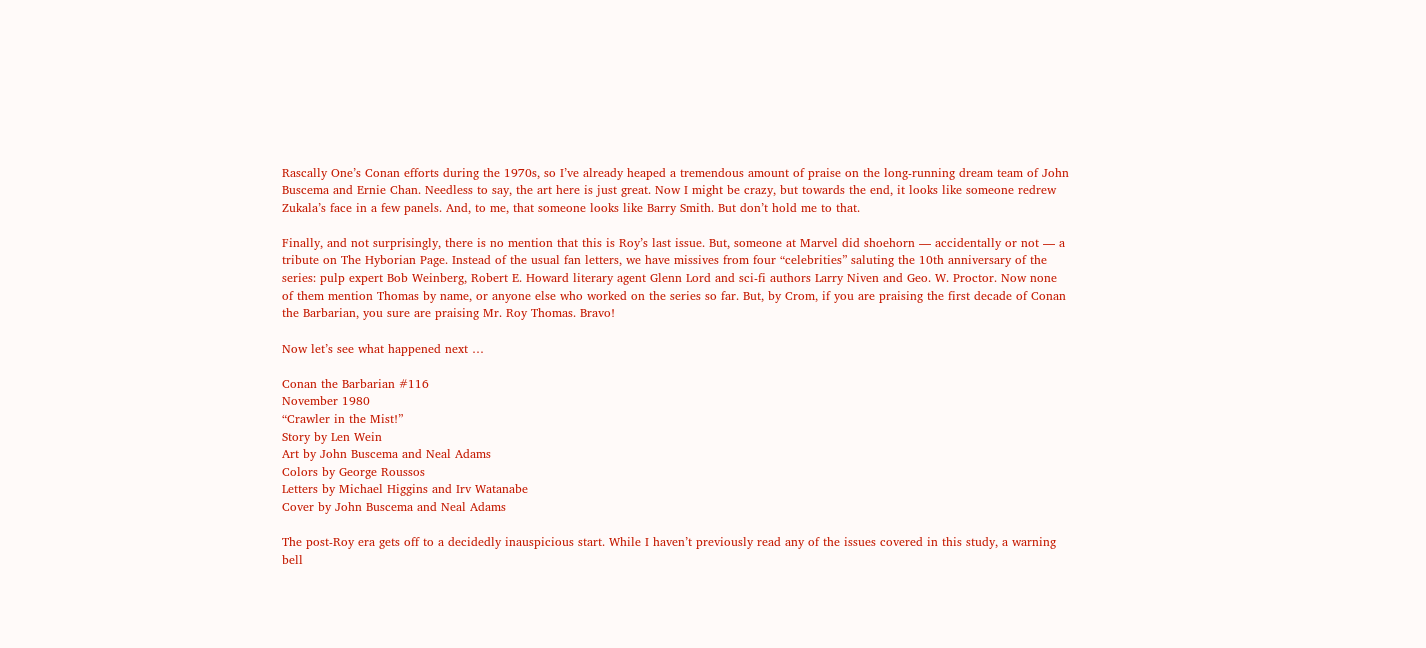Rascally One’s Conan efforts during the 1970s, so I’ve already heaped a tremendous amount of praise on the long-running dream team of John Buscema and Ernie Chan. Needless to say, the art here is just great. Now I might be crazy, but towards the end, it looks like someone redrew Zukala’s face in a few panels. And, to me, that someone looks like Barry Smith. But don’t hold me to that.

Finally, and not surprisingly, there is no mention that this is Roy’s last issue. But, someone at Marvel did shoehorn — accidentally or not — a tribute on The Hyborian Page. Instead of the usual fan letters, we have missives from four “celebrities” saluting the 10th anniversary of the series: pulp expert Bob Weinberg, Robert E. Howard literary agent Glenn Lord and sci-fi authors Larry Niven and Geo. W. Proctor. Now none of them mention Thomas by name, or anyone else who worked on the series so far. But, by Crom, if you are praising the first decade of Conan the Barbarian, you sure are praising Mr. Roy Thomas. Bravo!

Now let’s see what happened next …

Conan the Barbarian #116
November 1980
“Crawler in the Mist!”
Story by Len Wein
Art by John Buscema and Neal Adams
Colors by George Roussos
Letters by Michael Higgins and Irv Watanabe
Cover by John Buscema and Neal Adams

The post-Roy era gets off to a decidedly inauspicious start. While I haven’t previously read any of the issues covered in this study, a warning bell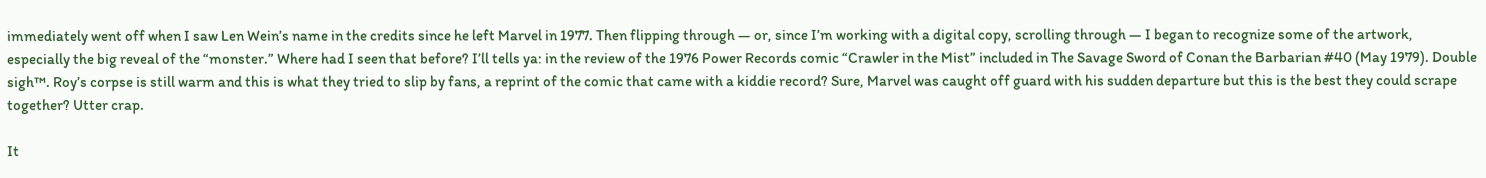immediately went off when I saw Len Wein’s name in the credits since he left Marvel in 1977. Then flipping through — or, since I’m working with a digital copy, scrolling through — I began to recognize some of the artwork, especially the big reveal of the “monster.” Where had I seen that before? I’ll tells ya: in the review of the 1976 Power Records comic “Crawler in the Mist” included in The Savage Sword of Conan the Barbarian #40 (May 1979). Double sigh™. Roy’s corpse is still warm and this is what they tried to slip by fans, a reprint of the comic that came with a kiddie record? Sure, Marvel was caught off guard with his sudden departure but this is the best they could scrape together? Utter crap.

It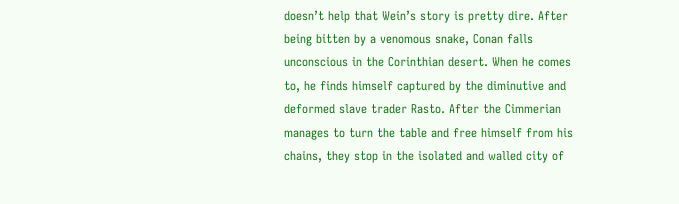doesn’t help that Wein’s story is pretty dire. After being bitten by a venomous snake, Conan falls unconscious in the Corinthian desert. When he comes to, he finds himself captured by the diminutive and deformed slave trader Rasto. After the Cimmerian manages to turn the table and free himself from his chains, they stop in the isolated and walled city of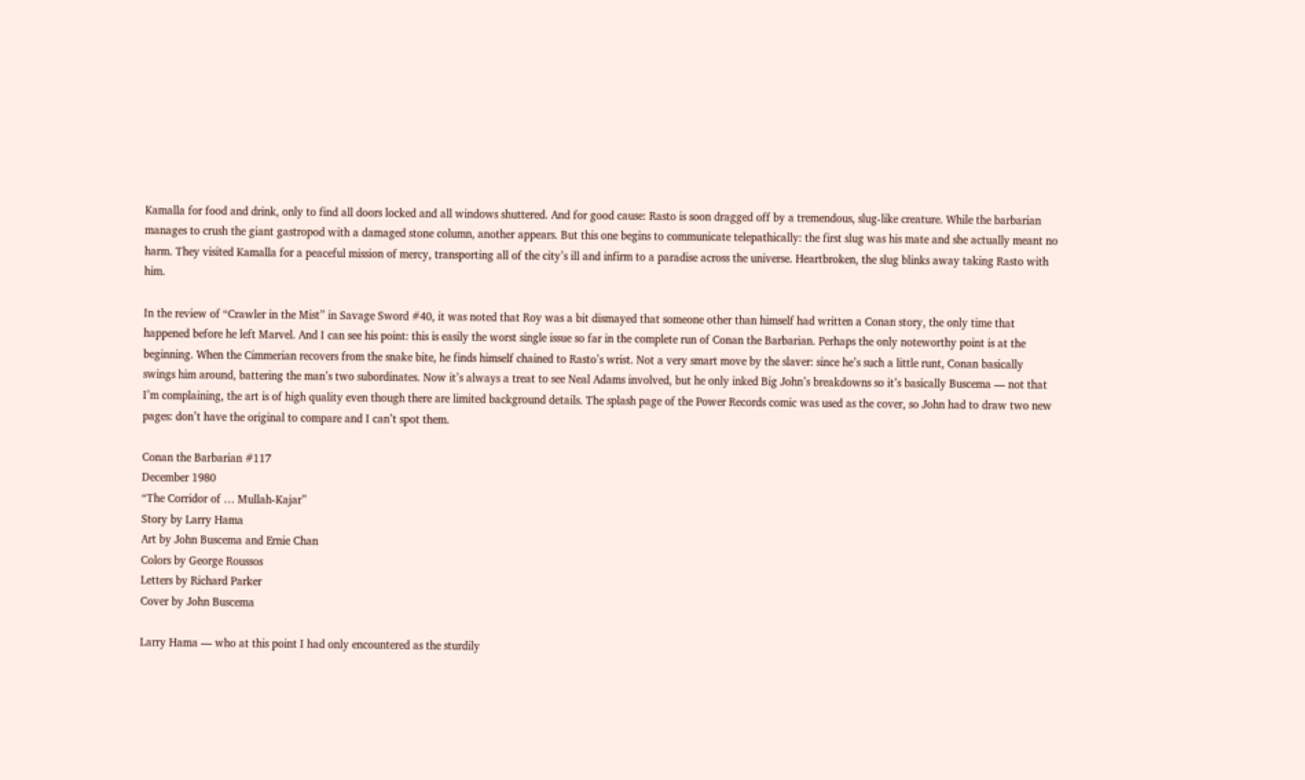Kamalla for food and drink, only to find all doors locked and all windows shuttered. And for good cause: Rasto is soon dragged off by a tremendous, slug-like creature. While the barbarian manages to crush the giant gastropod with a damaged stone column, another appears. But this one begins to communicate telepathically: the first slug was his mate and she actually meant no harm. They visited Kamalla for a peaceful mission of mercy, transporting all of the city’s ill and infirm to a paradise across the universe. Heartbroken, the slug blinks away taking Rasto with him.

In the review of “Crawler in the Mist” in Savage Sword #40, it was noted that Roy was a bit dismayed that someone other than himself had written a Conan story, the only time that happened before he left Marvel. And I can see his point: this is easily the worst single issue so far in the complete run of Conan the Barbarian. Perhaps the only noteworthy point is at the beginning. When the Cimmerian recovers from the snake bite, he finds himself chained to Rasto’s wrist. Not a very smart move by the slaver: since he’s such a little runt, Conan basically swings him around, battering the man’s two subordinates. Now it’s always a treat to see Neal Adams involved, but he only inked Big John’s breakdowns so it’s basically Buscema — not that I’m complaining, the art is of high quality even though there are limited background details. The splash page of the Power Records comic was used as the cover, so John had to draw two new pages: don’t have the original to compare and I can’t spot them.

Conan the Barbarian #117
December 1980
“The Corridor of … Mullah-Kajar”
Story by Larry Hama
Art by John Buscema and Ernie Chan
Colors by George Roussos
Letters by Richard Parker
Cover by John Buscema

Larry Hama — who at this point I had only encountered as the sturdily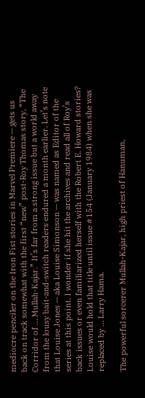mediocre penciler on the Iron Fist stories in Marvel Premiere — gets us back on track somewhat with the first “new” post-Roy Thomas story, “The Corridor of … Mullah-Kajar.” It’s far from a strong issue but a world away from the lousy bait-and-switch readers endured a month earlier. Let’s note that Louise Jones — aka Louise Simonson — was named as Editor of the series at this point. I wonder if she hit the archives and read all of Roy’s back issues or even familiarized herself with the Robert E. Howard stories? Louise would hold that title until issue #154 (January 1984) when she was replaced by … Larry Hama.

The powerful sorcerer Mullah-Kajar, high priest of Hanuman,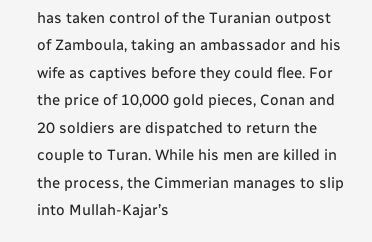has taken control of the Turanian outpost of Zamboula, taking an ambassador and his wife as captives before they could flee. For the price of 10,000 gold pieces, Conan and 20 soldiers are dispatched to return the couple to Turan. While his men are killed in the process, the Cimmerian manages to slip into Mullah-Kajar’s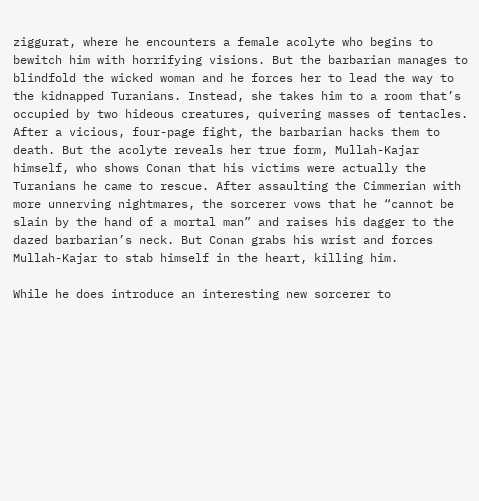ziggurat, where he encounters a female acolyte who begins to bewitch him with horrifying visions. But the barbarian manages to blindfold the wicked woman and he forces her to lead the way to the kidnapped Turanians. Instead, she takes him to a room that’s occupied by two hideous creatures, quivering masses of tentacles. After a vicious, four-page fight, the barbarian hacks them to death. But the acolyte reveals her true form, Mullah-Kajar himself, who shows Conan that his victims were actually the Turanians he came to rescue. After assaulting the Cimmerian with more unnerving nightmares, the sorcerer vows that he “cannot be slain by the hand of a mortal man” and raises his dagger to the dazed barbarian’s neck. But Conan grabs his wrist and forces Mullah-Kajar to stab himself in the heart, killing him.

While he does introduce an interesting new sorcerer to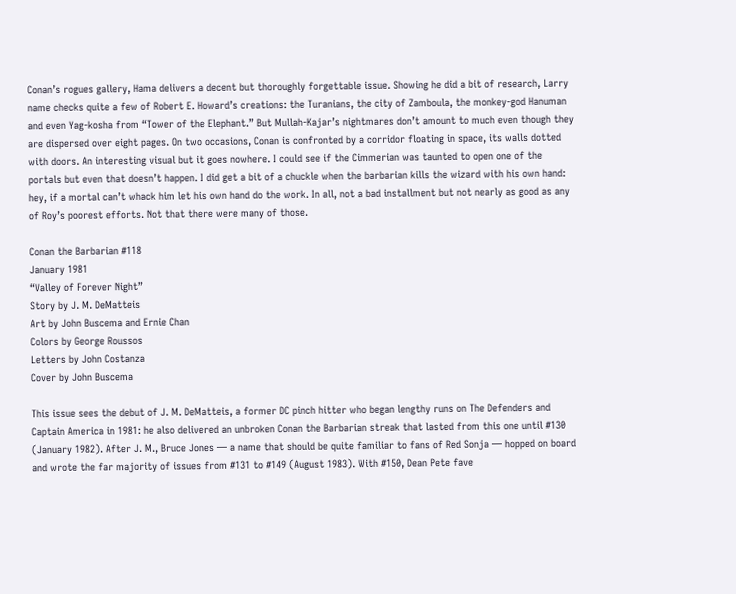Conan’s rogues gallery, Hama delivers a decent but thoroughly forgettable issue. Showing he did a bit of research, Larry name checks quite a few of Robert E. Howard’s creations: the Turanians, the city of Zamboula, the monkey-god Hanuman and even Yag-kosha from “Tower of the Elephant.” But Mullah-Kajar’s nightmares don’t amount to much even though they are dispersed over eight pages. On two occasions, Conan is confronted by a corridor floating in space, its walls dotted with doors. An interesting visual but it goes nowhere. I could see if the Cimmerian was taunted to open one of the portals but even that doesn’t happen. I did get a bit of a chuckle when the barbarian kills the wizard with his own hand: hey, if a mortal can’t whack him let his own hand do the work. In all, not a bad installment but not nearly as good as any of Roy’s poorest efforts. Not that there were many of those.

Conan the Barbarian #118
January 1981
“Valley of Forever Night”
Story by J. M. DeMatteis
Art by John Buscema and Ernie Chan
Colors by George Roussos
Letters by John Costanza
Cover by John Buscema

This issue sees the debut of J. M. DeMatteis, a former DC pinch hitter who began lengthy runs on The Defenders and Captain America in 1981: he also delivered an unbroken Conan the Barbarian streak that lasted from this one until #130 (January 1982). After J. M., Bruce Jones — a name that should be quite familiar to fans of Red Sonja — hopped on board and wrote the far majority of issues from #131 to #149 (August 1983). With #150, Dean Pete fave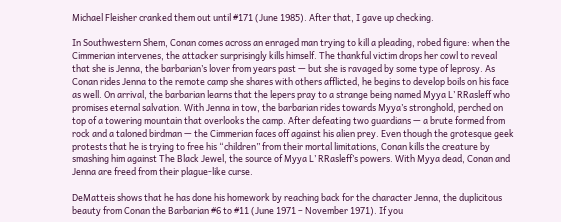Michael Fleisher cranked them out until #171 (June 1985). After that, I gave up checking.

In Southwestern Shem, Conan comes across an enraged man trying to kill a pleading, robed figure: when the Cimmerian intervenes, the attacker surprisingly kills himself. The thankful victim drops her cowl to reveal that she is Jenna, the barbarian’s lover from years past — but she is ravaged by some type of leprosy. As Conan rides Jenna to the remote camp she shares with others afflicted, he begins to develop boils on his face as well. On arrival, the barbarian learns that the lepers pray to a strange being named Myya L’ RRasleff who promises eternal salvation. With Jenna in tow, the barbarian rides towards Myya’s stronghold, perched on top of a towering mountain that overlooks the camp. After defeating two guardians — a brute formed from rock and a taloned birdman — the Cimmerian faces off against his alien prey. Even though the grotesque geek protests that he is trying to free his “children” from their mortal limitations, Conan kills the creature by smashing him against The Black Jewel, the source of Myya L’ RRasleff’s powers. With Myya dead, Conan and Jenna are freed from their plague-like curse.

DeMatteis shows that he has done his homework by reaching back for the character Jenna, the duplicitous beauty from Conan the Barbarian #6 to #11 (June 1971 – November 1971). If you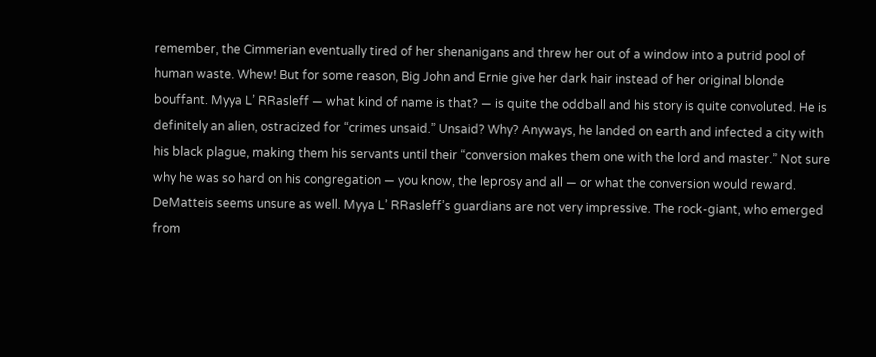remember, the Cimmerian eventually tired of her shenanigans and threw her out of a window into a putrid pool of human waste. Whew! But for some reason, Big John and Ernie give her dark hair instead of her original blonde bouffant. Myya L’ RRasleff — what kind of name is that? — is quite the oddball and his story is quite convoluted. He is definitely an alien, ostracized for “crimes unsaid.” Unsaid? Why? Anyways, he landed on earth and infected a city with his black plague, making them his servants until their “conversion makes them one with the lord and master.” Not sure why he was so hard on his congregation — you know, the leprosy and all — or what the conversion would reward. DeMatteis seems unsure as well. Myya L’ RRasleff’s guardians are not very impressive. The rock-giant, who emerged from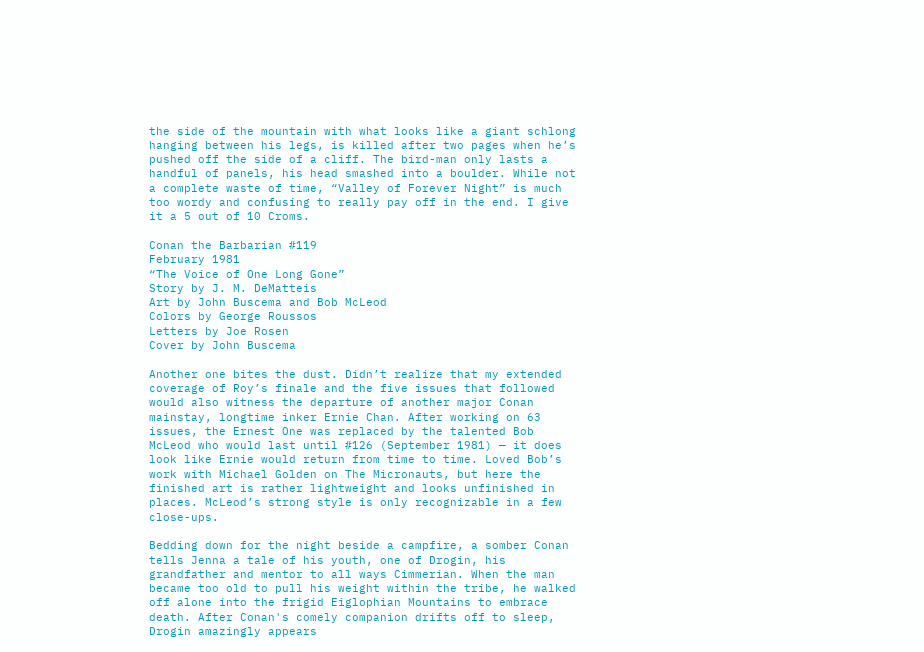the side of the mountain with what looks like a giant schlong hanging between his legs, is killed after two pages when he’s pushed off the side of a cliff. The bird-man only lasts a handful of panels, his head smashed into a boulder. While not a complete waste of time, “Valley of Forever Night” is much too wordy and confusing to really pay off in the end. I give it a 5 out of 10 Croms.

Conan the Barbarian #119
February 1981
“The Voice of One Long Gone”
Story by J. M. DeMatteis
Art by John Buscema and Bob McLeod
Colors by George Roussos
Letters by Joe Rosen
Cover by John Buscema

Another one bites the dust. Didn’t realize that my extended coverage of Roy’s finale and the five issues that followed would also witness the departure of another major Conan mainstay, longtime inker Ernie Chan. After working on 63 issues, the Ernest One was replaced by the talented Bob McLeod who would last until #126 (September 1981) — it does look like Ernie would return from time to time. Loved Bob’s work with Michael Golden on The Micronauts, but here the finished art is rather lightweight and looks unfinished in places. McLeod’s strong style is only recognizable in a few close-ups.

Bedding down for the night beside a campfire, a somber Conan tells Jenna a tale of his youth, one of Drogin, his grandfather and mentor to all ways Cimmerian. When the man became too old to pull his weight within the tribe, he walked off alone into the frigid Eiglophian Mountains to embrace death. After Conan's comely companion drifts off to sleep, Drogin amazingly appears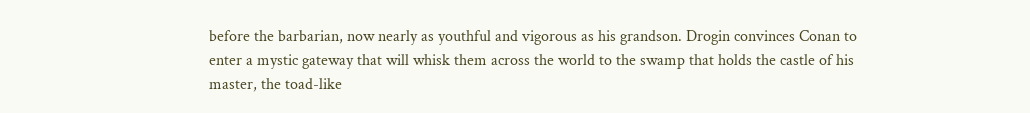before the barbarian, now nearly as youthful and vigorous as his grandson. Drogin convinces Conan to enter a mystic gateway that will whisk them across the world to the swamp that holds the castle of his master, the toad-like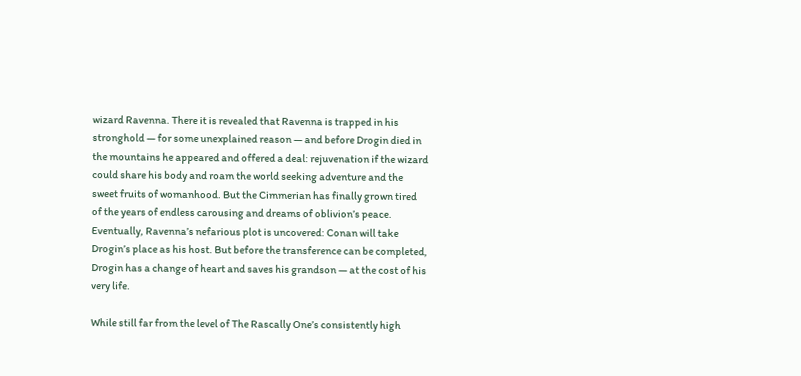wizard Ravenna. There it is revealed that Ravenna is trapped in his stronghold — for some unexplained reason — and before Drogin died in the mountains he appeared and offered a deal: rejuvenation if the wizard could share his body and roam the world seeking adventure and the sweet fruits of womanhood. But the Cimmerian has finally grown tired of the years of endless carousing and dreams of oblivion’s peace. Eventually, Ravenna’s nefarious plot is uncovered: Conan will take Drogin’s place as his host. But before the transference can be completed, Drogin has a change of heart and saves his grandson — at the cost of his very life.

While still far from the level of The Rascally One’s consistently high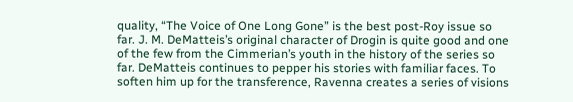quality, “The Voice of One Long Gone” is the best post-Roy issue so far. J. M. DeMatteis’s original character of Drogin is quite good and one of the few from the Cimmerian’s youth in the history of the series so far. DeMatteis continues to pepper his stories with familiar faces. To soften him up for the transference, Ravenna creates a series of visions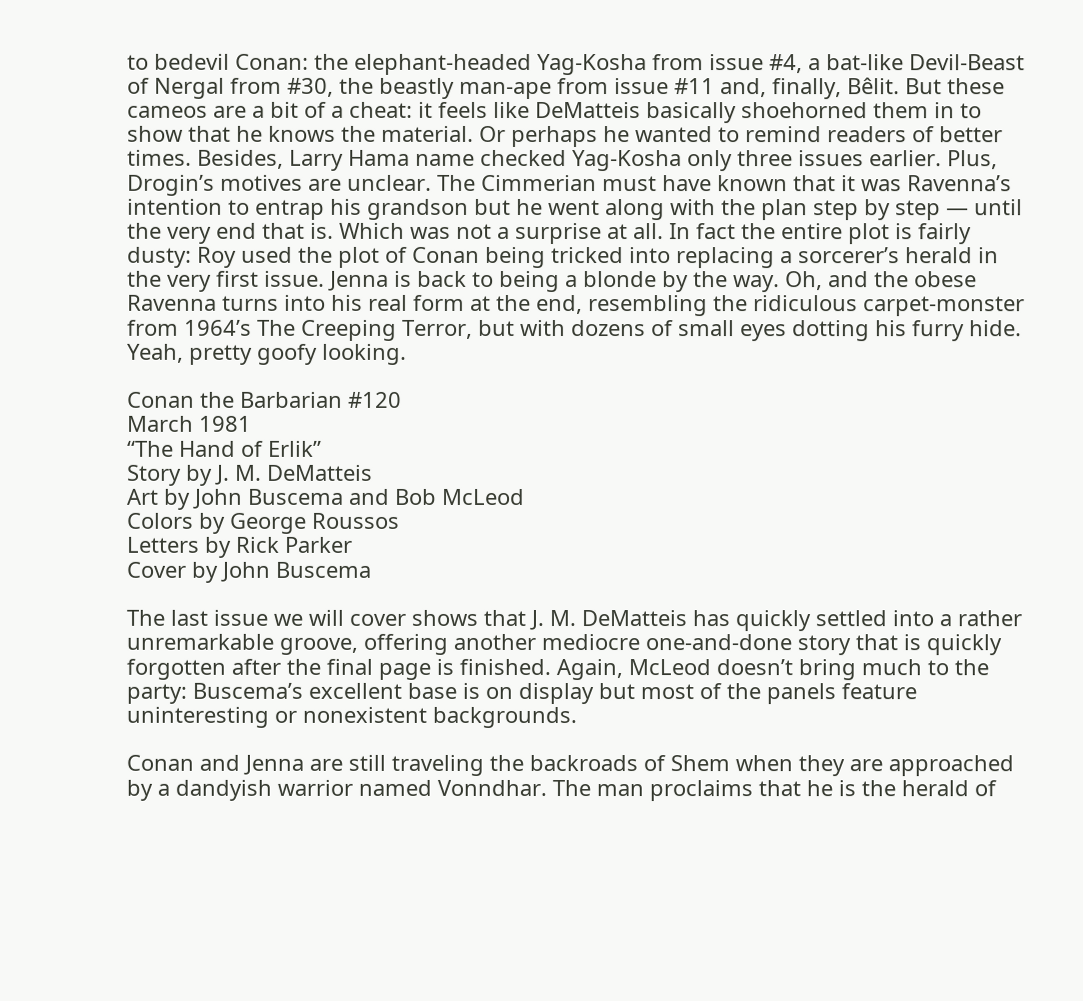to bedevil Conan: the elephant-headed Yag-Kosha from issue #4, a bat-like Devil-Beast of Nergal from #30, the beastly man-ape from issue #11 and, finally, Bêlit. But these cameos are a bit of a cheat: it feels like DeMatteis basically shoehorned them in to show that he knows the material. Or perhaps he wanted to remind readers of better times. Besides, Larry Hama name checked Yag-Kosha only three issues earlier. Plus, Drogin’s motives are unclear. The Cimmerian must have known that it was Ravenna’s intention to entrap his grandson but he went along with the plan step by step — until the very end that is. Which was not a surprise at all. In fact the entire plot is fairly dusty: Roy used the plot of Conan being tricked into replacing a sorcerer’s herald in the very first issue. Jenna is back to being a blonde by the way. Oh, and the obese Ravenna turns into his real form at the end, resembling the ridiculous carpet-monster from 1964’s The Creeping Terror, but with dozens of small eyes dotting his furry hide. Yeah, pretty goofy looking.

Conan the Barbarian #120
March 1981
“The Hand of Erlik”
Story by J. M. DeMatteis
Art by John Buscema and Bob McLeod
Colors by George Roussos
Letters by Rick Parker
Cover by John Buscema

The last issue we will cover shows that J. M. DeMatteis has quickly settled into a rather unremarkable groove, offering another mediocre one-and-done story that is quickly forgotten after the final page is finished. Again, McLeod doesn’t bring much to the party: Buscema’s excellent base is on display but most of the panels feature uninteresting or nonexistent backgrounds.

Conan and Jenna are still traveling the backroads of Shem when they are approached by a dandyish warrior named Vonndhar. The man proclaims that he is the herald of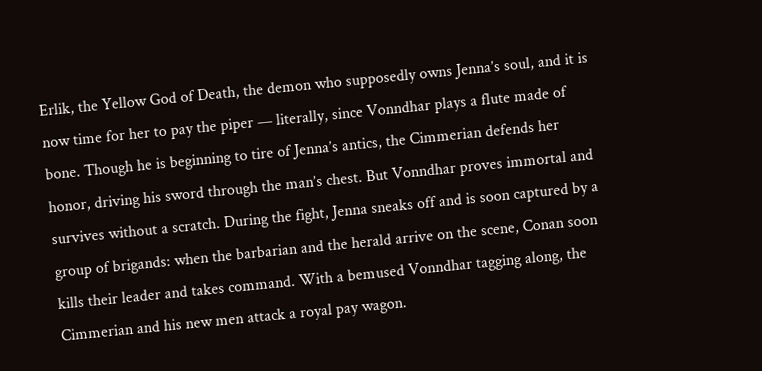Erlik, the Yellow God of Death, the demon who supposedly owns Jenna’s soul, and it is now time for her to pay the piper — literally, since Vonndhar plays a flute made of bone. Though he is beginning to tire of Jenna’s antics, the Cimmerian defends her honor, driving his sword through the man’s chest. But Vonndhar proves immortal and survives without a scratch. During the fight, Jenna sneaks off and is soon captured by a group of brigands: when the barbarian and the herald arrive on the scene, Conan soon kills their leader and takes command. With a bemused Vonndhar tagging along, the Cimmerian and his new men attack a royal pay wagon.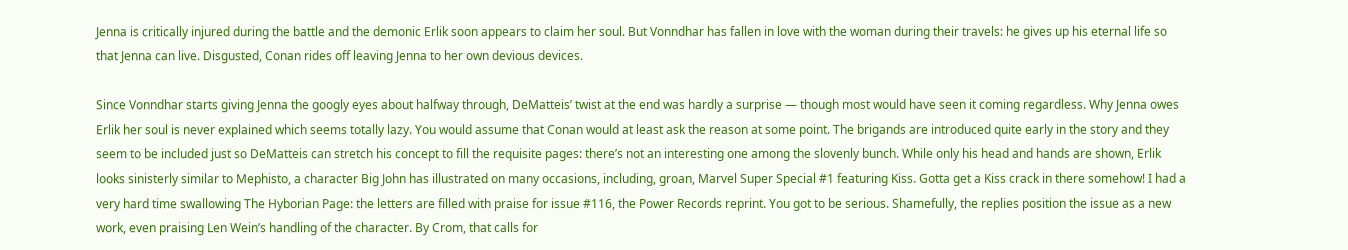Jenna is critically injured during the battle and the demonic Erlik soon appears to claim her soul. But Vonndhar has fallen in love with the woman during their travels: he gives up his eternal life so that Jenna can live. Disgusted, Conan rides off leaving Jenna to her own devious devices.

Since Vonndhar starts giving Jenna the googly eyes about halfway through, DeMatteis’ twist at the end was hardly a surprise — though most would have seen it coming regardless. Why Jenna owes Erlik her soul is never explained which seems totally lazy. You would assume that Conan would at least ask the reason at some point. The brigands are introduced quite early in the story and they seem to be included just so DeMatteis can stretch his concept to fill the requisite pages: there’s not an interesting one among the slovenly bunch. While only his head and hands are shown, Erlik looks sinisterly similar to Mephisto, a character Big John has illustrated on many occasions, including, groan, Marvel Super Special #1 featuring Kiss. Gotta get a Kiss crack in there somehow! I had a very hard time swallowing The Hyborian Page: the letters are filled with praise for issue #116, the Power Records reprint. You got to be serious. Shamefully, the replies position the issue as a new work, even praising Len Wein’s handling of the character. By Crom, that calls for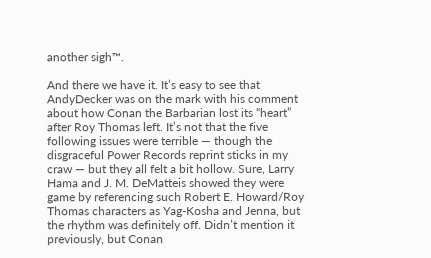another sigh™.

And there we have it. It’s easy to see that AndyDecker was on the mark with his comment about how Conan the Barbarian lost its “heart” after Roy Thomas left. It’s not that the five following issues were terrible — though the disgraceful Power Records reprint sticks in my craw — but they all felt a bit hollow. Sure, Larry Hama and J. M. DeMatteis showed they were game by referencing such Robert E. Howard/Roy Thomas characters as Yag-Kosha and Jenna, but the rhythm was definitely off. Didn’t mention it previously, but Conan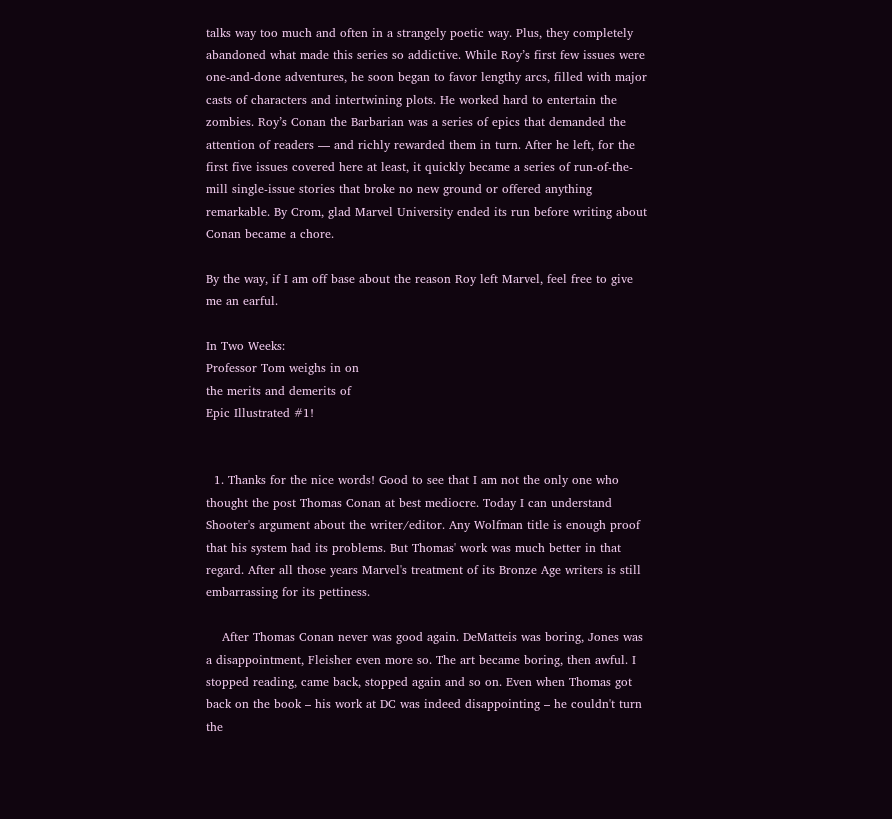talks way too much and often in a strangely poetic way. Plus, they completely abandoned what made this series so addictive. While Roy’s first few issues were one-and-done adventures, he soon began to favor lengthy arcs, filled with major casts of characters and intertwining plots. He worked hard to entertain the zombies. Roy’s Conan the Barbarian was a series of epics that demanded the attention of readers — and richly rewarded them in turn. After he left, for the first five issues covered here at least, it quickly became a series of run-of-the-mill single-issue stories that broke no new ground or offered anything remarkable. By Crom, glad Marvel University ended its run before writing about Conan became a chore.

By the way, if I am off base about the reason Roy left Marvel, feel free to give me an earful.

In Two Weeks:
Professor Tom weighs in on
the merits and demerits of
Epic Illustrated #1!


  1. Thanks for the nice words! Good to see that I am not the only one who thought the post Thomas Conan at best mediocre. Today I can understand Shooter's argument about the writer/editor. Any Wolfman title is enough proof that his system had its problems. But Thomas' work was much better in that regard. After all those years Marvel's treatment of its Bronze Age writers is still embarrassing for its pettiness.

    After Thomas Conan never was good again. DeMatteis was boring, Jones was a disappointment, Fleisher even more so. The art became boring, then awful. I stopped reading, came back, stopped again and so on. Even when Thomas got back on the book – his work at DC was indeed disappointing – he couldn't turn the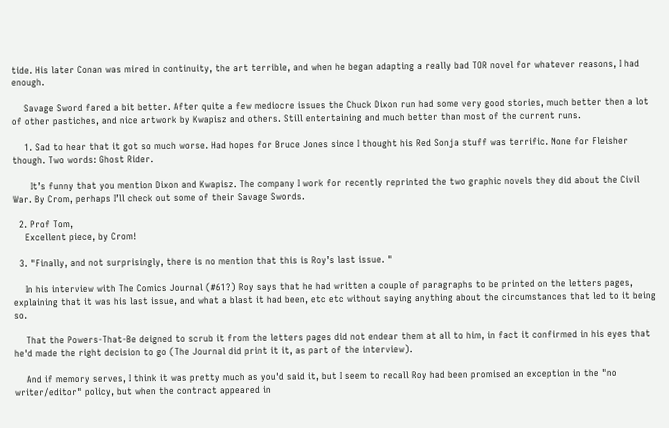tide. His later Conan was mired in continuity, the art terrible, and when he began adapting a really bad TOR novel for whatever reasons, I had enough.

    Savage Sword fared a bit better. After quite a few mediocre issues the Chuck Dixon run had some very good stories, much better then a lot of other pastiches, and nice artwork by Kwapisz and others. Still entertaining and much better than most of the current runs.

    1. Sad to hear that it got so much worse. Had hopes for Bruce Jones since I thought his Red Sonja stuff was terrific. None for Fleisher though. Two words: Ghost Rider.

      It’s funny that you mention Dixon and Kwapisz. The company I work for recently reprinted the two graphic novels they did about the Civil War. By Crom, perhaps I’ll check out some of their Savage Swords.

  2. Prof Tom,
    Excellent piece, by Crom!

  3. "Finally, and not surprisingly, there is no mention that this is Roy’s last issue. "

    In his interview with The Comics Journal (#61?) Roy says that he had written a couple of paragraphs to be printed on the letters pages, explaining that it was his last issue, and what a blast it had been, etc etc without saying anything about the circumstances that led to it being so.

    That the Powers-That-Be deigned to scrub it from the letters pages did not endear them at all to him, in fact it confirmed in his eyes that he'd made the right decision to go (The Journal did print it it, as part of the interview).

    And if memory serves, I think it was pretty much as you'd said it, but I seem to recall Roy had been promised an exception in the "no writer/editor" policy, but when the contract appeared in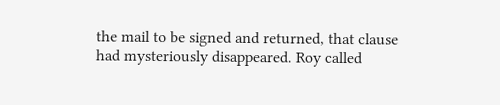the mail to be signed and returned, that clause had mysteriously disappeared. Roy called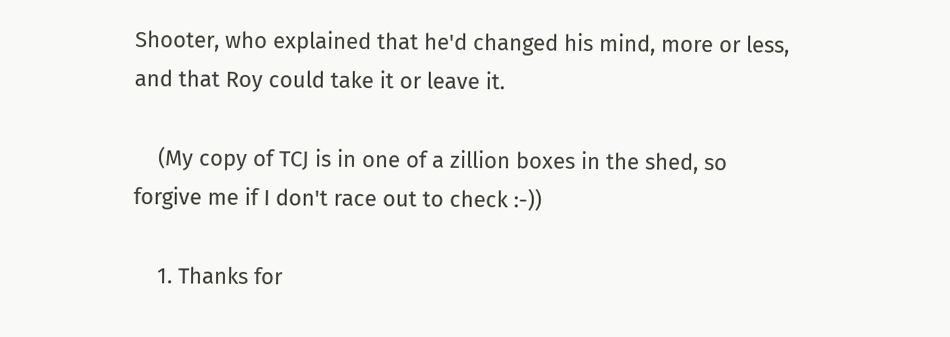Shooter, who explained that he'd changed his mind, more or less, and that Roy could take it or leave it.

    (My copy of TCJ is in one of a zillion boxes in the shed, so forgive me if I don't race out to check :-))

    1. Thanks for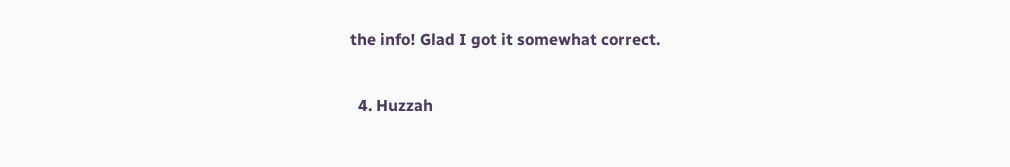the info! Glad I got it somewhat correct.

  4. Huzzah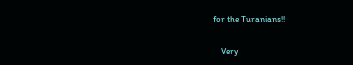for the Turanians!!

    Very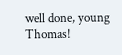well done, young Thomas!